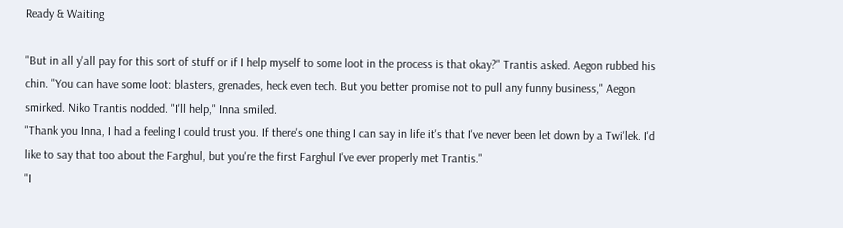Ready & Waiting

"But in all y'all pay for this sort of stuff or if I help myself to some loot in the process is that okay?" Trantis asked. Aegon rubbed his chin. "You can have some loot: blasters, grenades, heck even tech. But you better promise not to pull any funny business," Aegon smirked. Niko Trantis nodded. "I'll help," Inna smiled.
"Thank you Inna, I had a feeling I could trust you. If there's one thing I can say in life it's that I've never been let down by a Twi'lek. I'd like to say that too about the Farghul, but you're the first Farghul I've ever properly met Trantis."
"I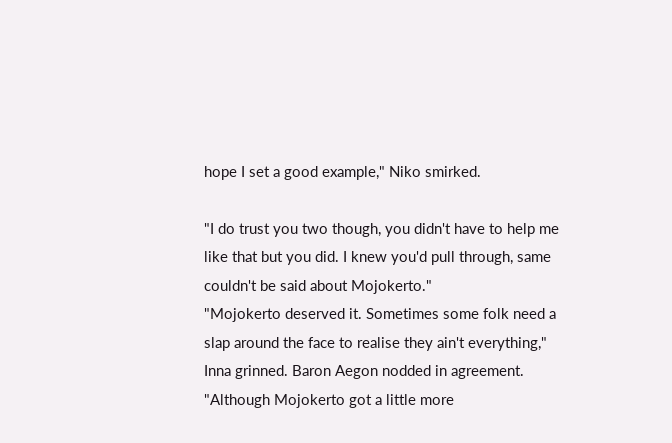hope I set a good example," Niko smirked.

"I do trust you two though, you didn't have to help me like that but you did. I knew you'd pull through, same couldn't be said about Mojokerto."
"Mojokerto deserved it. Sometimes some folk need a slap around the face to realise they ain't everything," Inna grinned. Baron Aegon nodded in agreement. "Although Mojokerto got a little more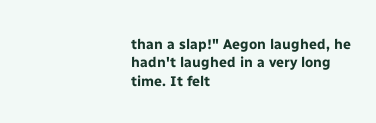than a slap!" Aegon laughed, he hadn't laughed in a very long time. It felt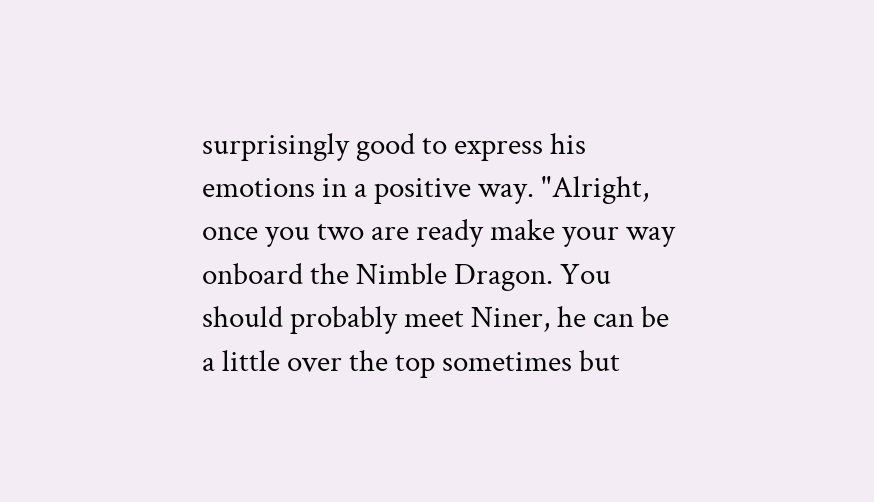surprisingly good to express his emotions in a positive way. "Alright, once you two are ready make your way onboard the Nimble Dragon. You should probably meet Niner, he can be a little over the top sometimes but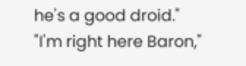he's a good droid."
"I'm right here Baron,"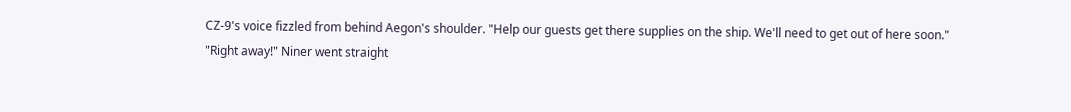CZ-9's voice fizzled from behind Aegon's shoulder. "Help our guests get there supplies on the ship. We'll need to get out of here soon."
"Right away!" Niner went straight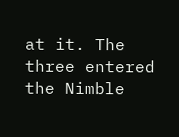at it. The three entered the Nimble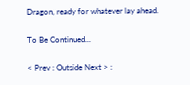Dragon, ready for whatever lay ahead.

To Be Continued...

< Prev : Outside Next > :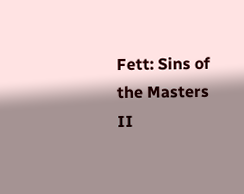Fett: Sins of the Masters II